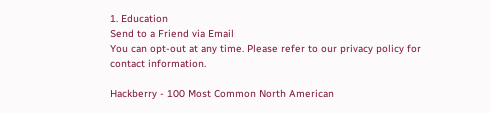1. Education
Send to a Friend via Email
You can opt-out at any time. Please refer to our privacy policy for contact information.

Hackberry - 100 Most Common North American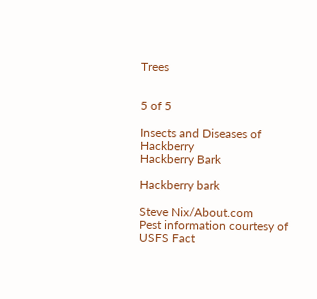Trees


5 of 5

Insects and Diseases of Hackberry
Hackberry Bark

Hackberry bark

Steve Nix/About.com
Pest information courtesy of USFS Fact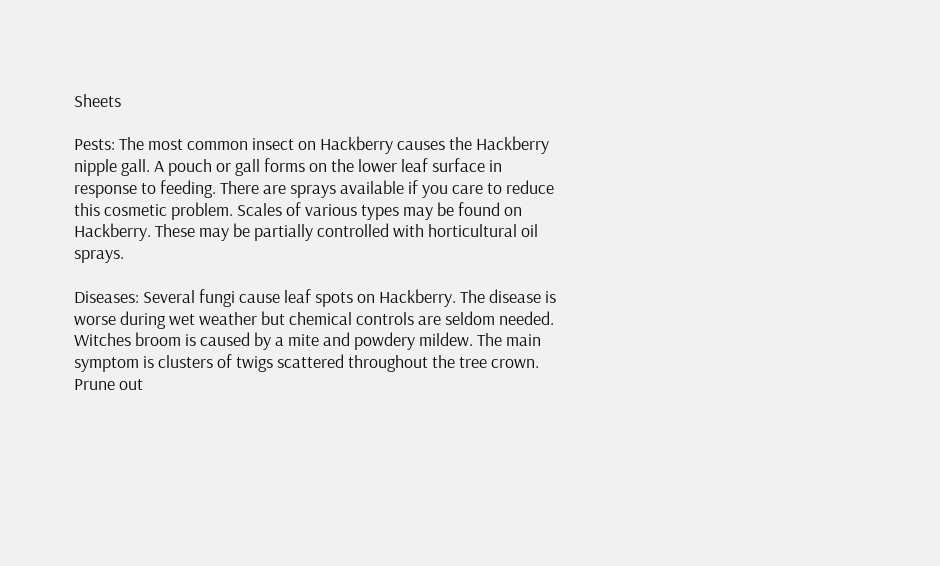Sheets

Pests: The most common insect on Hackberry causes the Hackberry nipple gall. A pouch or gall forms on the lower leaf surface in response to feeding. There are sprays available if you care to reduce this cosmetic problem. Scales of various types may be found on Hackberry. These may be partially controlled with horticultural oil sprays.

Diseases: Several fungi cause leaf spots on Hackberry. The disease is worse during wet weather but chemical controls are seldom needed. Witches broom is caused by a mite and powdery mildew. The main symptom is clusters of twigs scattered throughout the tree crown. Prune out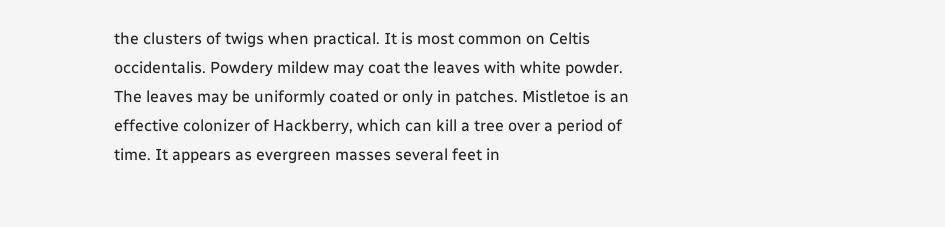the clusters of twigs when practical. It is most common on Celtis occidentalis. Powdery mildew may coat the leaves with white powder. The leaves may be uniformly coated or only in patches. Mistletoe is an effective colonizer of Hackberry, which can kill a tree over a period of time. It appears as evergreen masses several feet in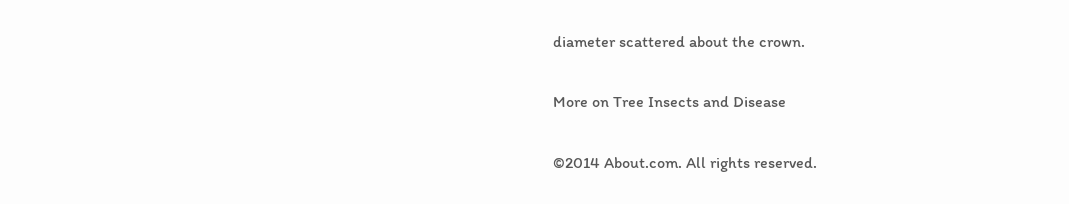diameter scattered about the crown.

More on Tree Insects and Disease

©2014 About.com. All rights reserved.